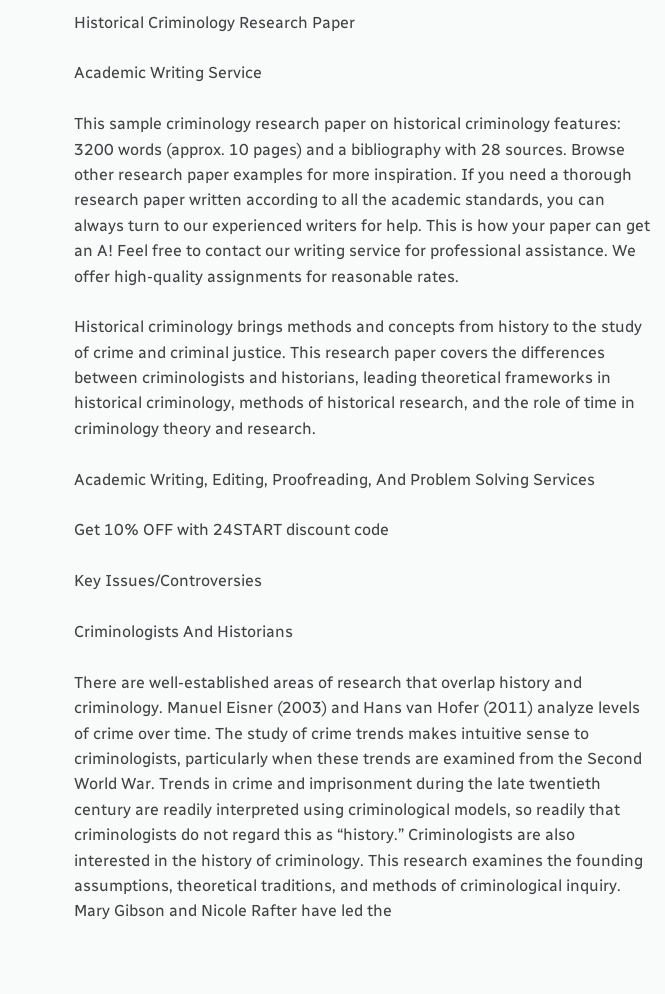Historical Criminology Research Paper

Academic Writing Service

This sample criminology research paper on historical criminology features: 3200 words (approx. 10 pages) and a bibliography with 28 sources. Browse other research paper examples for more inspiration. If you need a thorough research paper written according to all the academic standards, you can always turn to our experienced writers for help. This is how your paper can get an A! Feel free to contact our writing service for professional assistance. We offer high-quality assignments for reasonable rates.

Historical criminology brings methods and concepts from history to the study of crime and criminal justice. This research paper covers the differences between criminologists and historians, leading theoretical frameworks in historical criminology, methods of historical research, and the role of time in criminology theory and research.

Academic Writing, Editing, Proofreading, And Problem Solving Services

Get 10% OFF with 24START discount code

Key Issues/Controversies

Criminologists And Historians

There are well-established areas of research that overlap history and criminology. Manuel Eisner (2003) and Hans van Hofer (2011) analyze levels of crime over time. The study of crime trends makes intuitive sense to criminologists, particularly when these trends are examined from the Second World War. Trends in crime and imprisonment during the late twentieth century are readily interpreted using criminological models, so readily that criminologists do not regard this as “history.” Criminologists are also interested in the history of criminology. This research examines the founding assumptions, theoretical traditions, and methods of criminological inquiry. Mary Gibson and Nicole Rafter have led the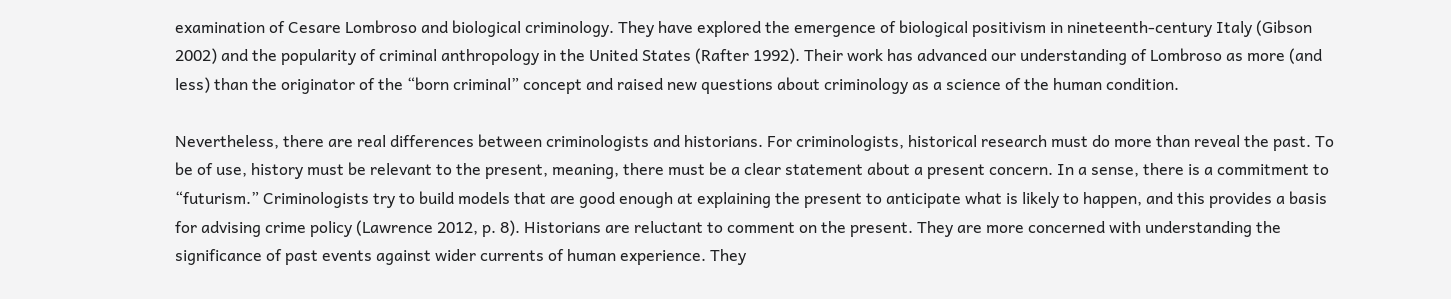examination of Cesare Lombroso and biological criminology. They have explored the emergence of biological positivism in nineteenth-century Italy (Gibson 2002) and the popularity of criminal anthropology in the United States (Rafter 1992). Their work has advanced our understanding of Lombroso as more (and less) than the originator of the “born criminal” concept and raised new questions about criminology as a science of the human condition.

Nevertheless, there are real differences between criminologists and historians. For criminologists, historical research must do more than reveal the past. To be of use, history must be relevant to the present, meaning, there must be a clear statement about a present concern. In a sense, there is a commitment to “futurism.” Criminologists try to build models that are good enough at explaining the present to anticipate what is likely to happen, and this provides a basis for advising crime policy (Lawrence 2012, p. 8). Historians are reluctant to comment on the present. They are more concerned with understanding the significance of past events against wider currents of human experience. They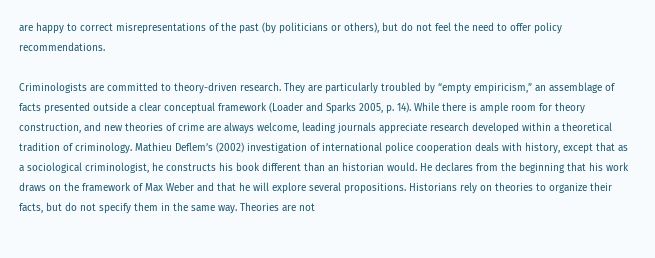are happy to correct misrepresentations of the past (by politicians or others), but do not feel the need to offer policy recommendations.

Criminologists are committed to theory-driven research. They are particularly troubled by “empty empiricism,” an assemblage of facts presented outside a clear conceptual framework (Loader and Sparks 2005, p. 14). While there is ample room for theory construction, and new theories of crime are always welcome, leading journals appreciate research developed within a theoretical tradition of criminology. Mathieu Deflem’s (2002) investigation of international police cooperation deals with history, except that as a sociological criminologist, he constructs his book different than an historian would. He declares from the beginning that his work draws on the framework of Max Weber and that he will explore several propositions. Historians rely on theories to organize their facts, but do not specify them in the same way. Theories are not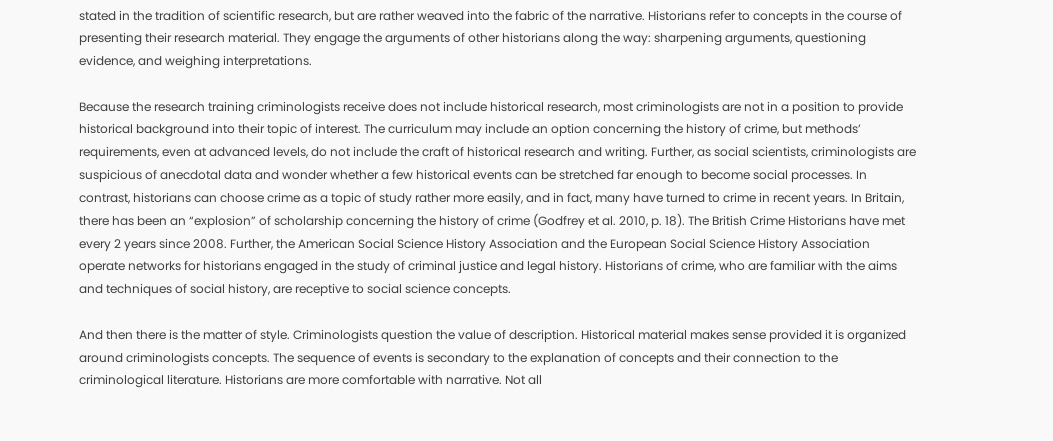stated in the tradition of scientific research, but are rather weaved into the fabric of the narrative. Historians refer to concepts in the course of presenting their research material. They engage the arguments of other historians along the way: sharpening arguments, questioning evidence, and weighing interpretations.

Because the research training criminologists receive does not include historical research, most criminologists are not in a position to provide historical background into their topic of interest. The curriculum may include an option concerning the history of crime, but methods’ requirements, even at advanced levels, do not include the craft of historical research and writing. Further, as social scientists, criminologists are suspicious of anecdotal data and wonder whether a few historical events can be stretched far enough to become social processes. In contrast, historians can choose crime as a topic of study rather more easily, and in fact, many have turned to crime in recent years. In Britain, there has been an “explosion” of scholarship concerning the history of crime (Godfrey et al. 2010, p. 18). The British Crime Historians have met every 2 years since 2008. Further, the American Social Science History Association and the European Social Science History Association operate networks for historians engaged in the study of criminal justice and legal history. Historians of crime, who are familiar with the aims and techniques of social history, are receptive to social science concepts.

And then there is the matter of style. Criminologists question the value of description. Historical material makes sense provided it is organized around criminologists concepts. The sequence of events is secondary to the explanation of concepts and their connection to the criminological literature. Historians are more comfortable with narrative. Not all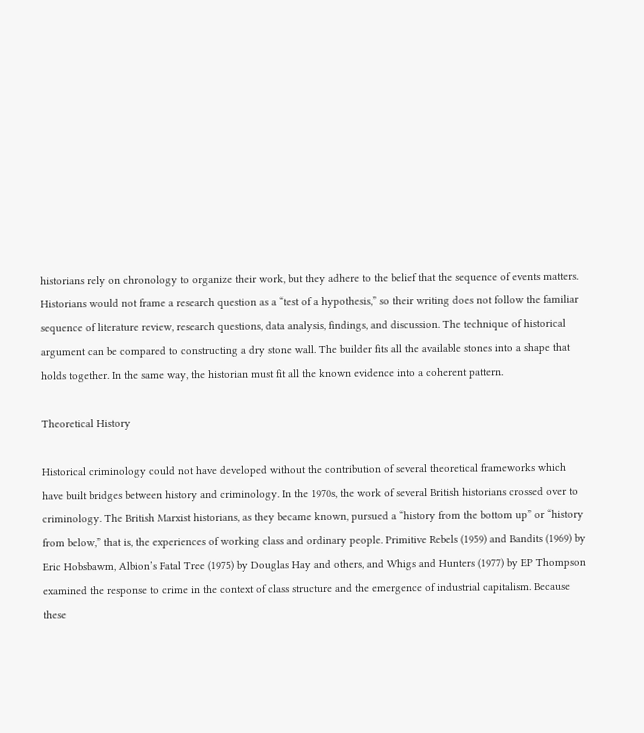historians rely on chronology to organize their work, but they adhere to the belief that the sequence of events matters. Historians would not frame a research question as a “test of a hypothesis,” so their writing does not follow the familiar sequence of literature review, research questions, data analysis, findings, and discussion. The technique of historical argument can be compared to constructing a dry stone wall. The builder fits all the available stones into a shape that holds together. In the same way, the historian must fit all the known evidence into a coherent pattern.

Theoretical History

Historical criminology could not have developed without the contribution of several theoretical frameworks which have built bridges between history and criminology. In the 1970s, the work of several British historians crossed over to criminology. The British Marxist historians, as they became known, pursued a “history from the bottom up” or “history from below,” that is, the experiences of working class and ordinary people. Primitive Rebels (1959) and Bandits (1969) by Eric Hobsbawm, Albion’s Fatal Tree (1975) by Douglas Hay and others, and Whigs and Hunters (1977) by EP Thompson examined the response to crime in the context of class structure and the emergence of industrial capitalism. Because these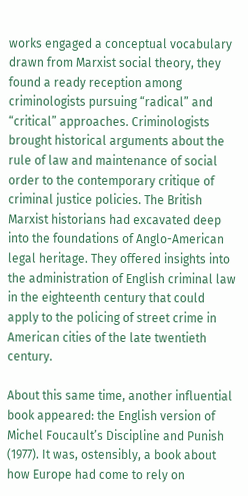works engaged a conceptual vocabulary drawn from Marxist social theory, they found a ready reception among criminologists pursuing “radical” and “critical” approaches. Criminologists brought historical arguments about the rule of law and maintenance of social order to the contemporary critique of criminal justice policies. The British Marxist historians had excavated deep into the foundations of Anglo-American legal heritage. They offered insights into the administration of English criminal law in the eighteenth century that could apply to the policing of street crime in American cities of the late twentieth century.

About this same time, another influential book appeared: the English version of Michel Foucault’s Discipline and Punish (1977). It was, ostensibly, a book about how Europe had come to rely on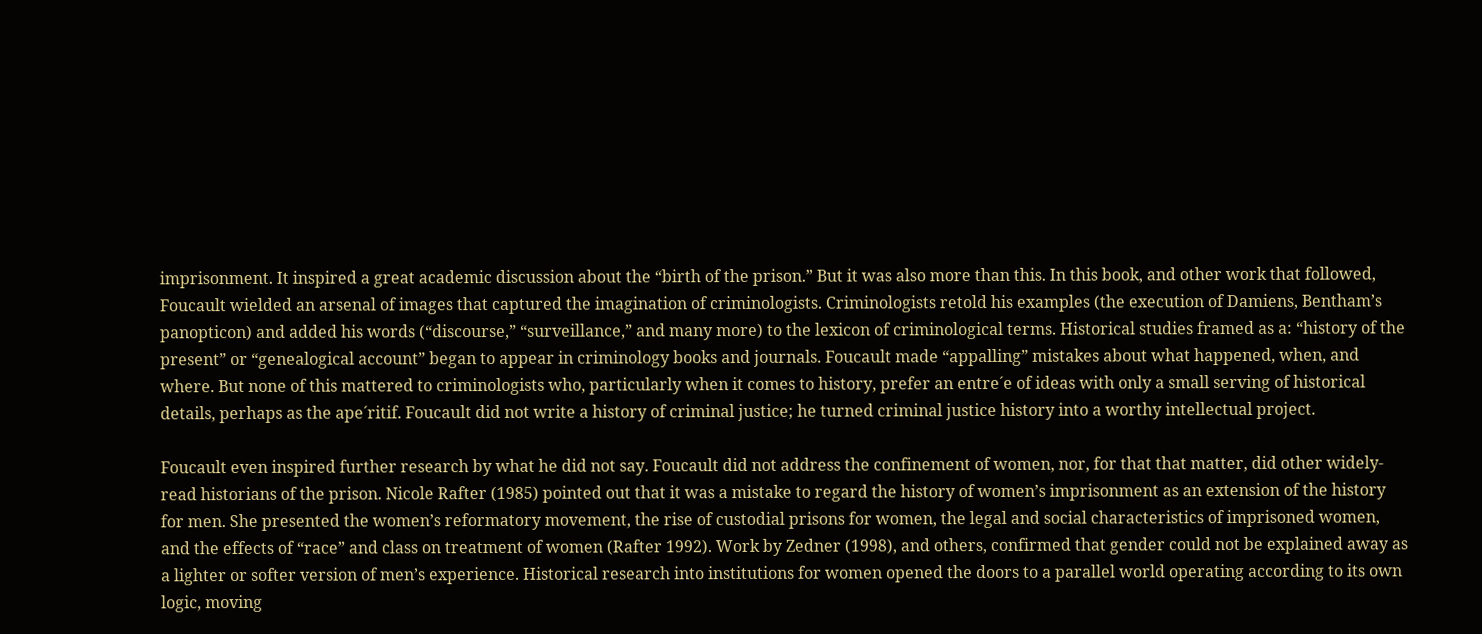imprisonment. It inspired a great academic discussion about the “birth of the prison.” But it was also more than this. In this book, and other work that followed, Foucault wielded an arsenal of images that captured the imagination of criminologists. Criminologists retold his examples (the execution of Damiens, Bentham’s panopticon) and added his words (“discourse,” “surveillance,” and many more) to the lexicon of criminological terms. Historical studies framed as a: “history of the present” or “genealogical account” began to appear in criminology books and journals. Foucault made “appalling” mistakes about what happened, when, and where. But none of this mattered to criminologists who, particularly when it comes to history, prefer an entre´e of ideas with only a small serving of historical details, perhaps as the ape´ritif. Foucault did not write a history of criminal justice; he turned criminal justice history into a worthy intellectual project.

Foucault even inspired further research by what he did not say. Foucault did not address the confinement of women, nor, for that that matter, did other widely-read historians of the prison. Nicole Rafter (1985) pointed out that it was a mistake to regard the history of women’s imprisonment as an extension of the history for men. She presented the women’s reformatory movement, the rise of custodial prisons for women, the legal and social characteristics of imprisoned women, and the effects of “race” and class on treatment of women (Rafter 1992). Work by Zedner (1998), and others, confirmed that gender could not be explained away as a lighter or softer version of men’s experience. Historical research into institutions for women opened the doors to a parallel world operating according to its own logic, moving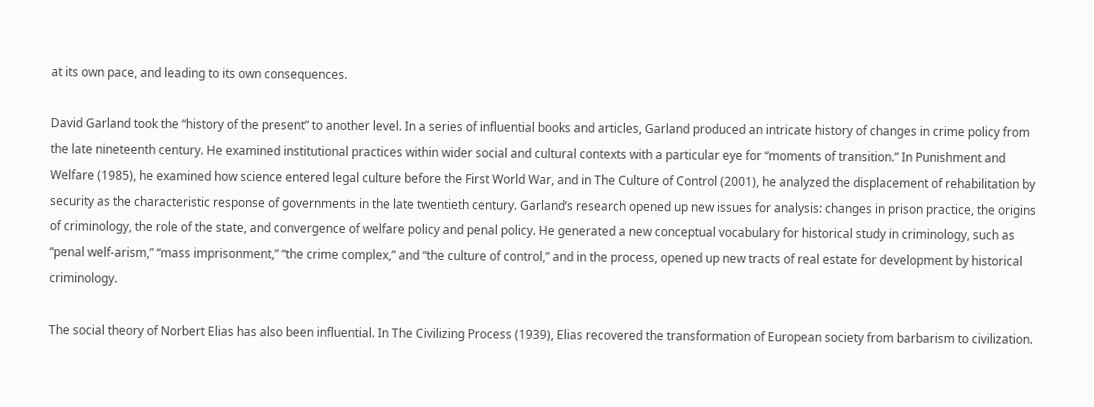at its own pace, and leading to its own consequences.

David Garland took the “history of the present” to another level. In a series of influential books and articles, Garland produced an intricate history of changes in crime policy from the late nineteenth century. He examined institutional practices within wider social and cultural contexts with a particular eye for “moments of transition.” In Punishment and Welfare (1985), he examined how science entered legal culture before the First World War, and in The Culture of Control (2001), he analyzed the displacement of rehabilitation by security as the characteristic response of governments in the late twentieth century. Garland’s research opened up new issues for analysis: changes in prison practice, the origins of criminology, the role of the state, and convergence of welfare policy and penal policy. He generated a new conceptual vocabulary for historical study in criminology, such as “penal welf-arism,” “mass imprisonment,” “the crime complex,” and “the culture of control,” and in the process, opened up new tracts of real estate for development by historical criminology.

The social theory of Norbert Elias has also been influential. In The Civilizing Process (1939), Elias recovered the transformation of European society from barbarism to civilization.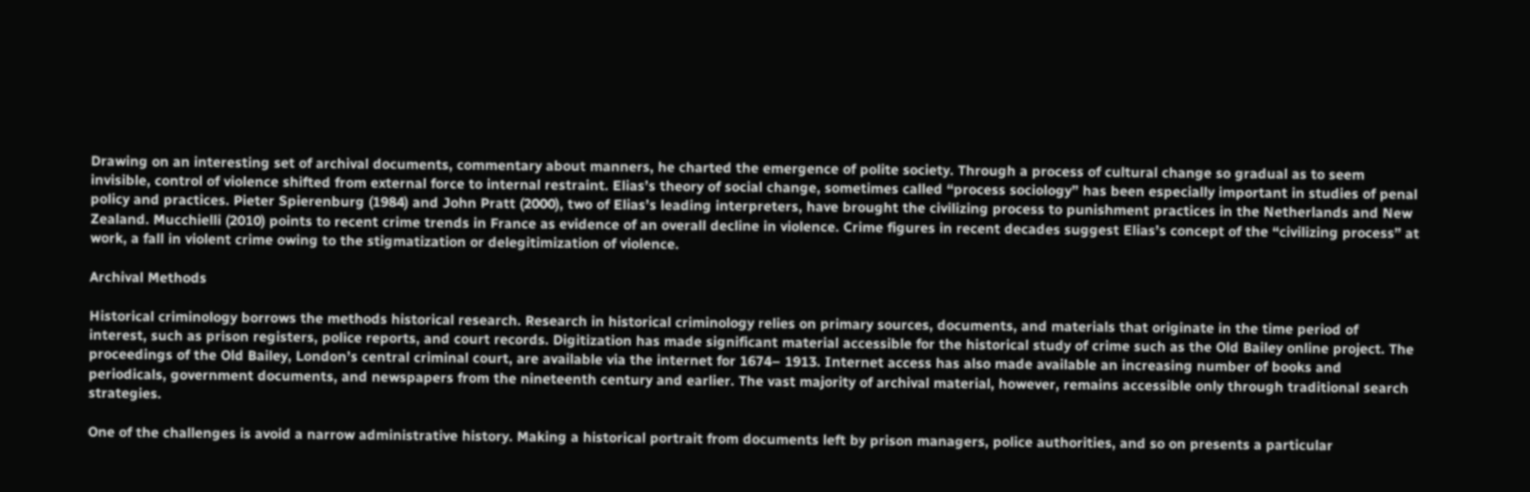Drawing on an interesting set of archival documents, commentary about manners, he charted the emergence of polite society. Through a process of cultural change so gradual as to seem invisible, control of violence shifted from external force to internal restraint. Elias’s theory of social change, sometimes called “process sociology” has been especially important in studies of penal policy and practices. Pieter Spierenburg (1984) and John Pratt (2000), two of Elias’s leading interpreters, have brought the civilizing process to punishment practices in the Netherlands and New Zealand. Mucchielli (2010) points to recent crime trends in France as evidence of an overall decline in violence. Crime figures in recent decades suggest Elias’s concept of the “civilizing process” at work, a fall in violent crime owing to the stigmatization or delegitimization of violence.

Archival Methods

Historical criminology borrows the methods historical research. Research in historical criminology relies on primary sources, documents, and materials that originate in the time period of interest, such as prison registers, police reports, and court records. Digitization has made significant material accessible for the historical study of crime such as the Old Bailey online project. The proceedings of the Old Bailey, London’s central criminal court, are available via the internet for 1674– 1913. Internet access has also made available an increasing number of books and periodicals, government documents, and newspapers from the nineteenth century and earlier. The vast majority of archival material, however, remains accessible only through traditional search strategies.

One of the challenges is avoid a narrow administrative history. Making a historical portrait from documents left by prison managers, police authorities, and so on presents a particular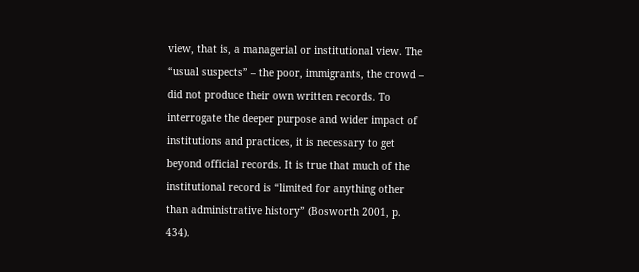view, that is, a managerial or institutional view. The “usual suspects” – the poor, immigrants, the crowd – did not produce their own written records. To interrogate the deeper purpose and wider impact of institutions and practices, it is necessary to get beyond official records. It is true that much of the institutional record is “limited for anything other than administrative history” (Bosworth 2001, p. 434).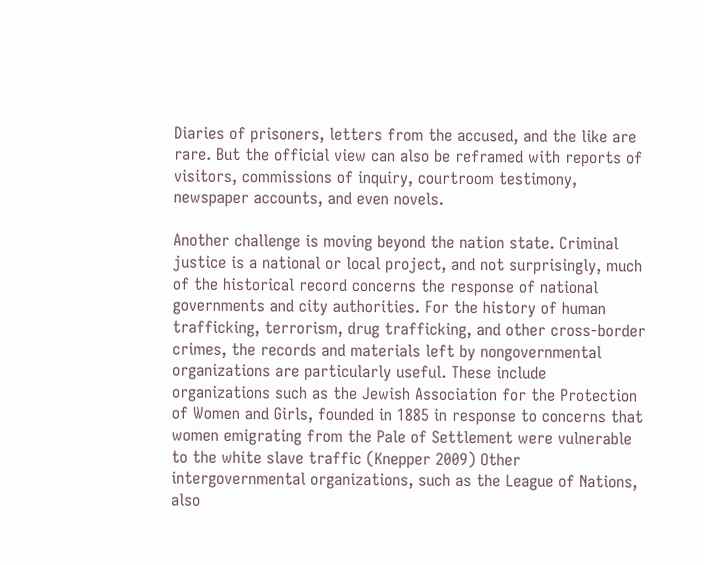Diaries of prisoners, letters from the accused, and the like are rare. But the official view can also be reframed with reports of visitors, commissions of inquiry, courtroom testimony, newspaper accounts, and even novels.

Another challenge is moving beyond the nation state. Criminal justice is a national or local project, and not surprisingly, much of the historical record concerns the response of national governments and city authorities. For the history of human trafficking, terrorism, drug trafficking, and other cross-border crimes, the records and materials left by nongovernmental organizations are particularly useful. These include organizations such as the Jewish Association for the Protection of Women and Girls, founded in 1885 in response to concerns that women emigrating from the Pale of Settlement were vulnerable to the white slave traffic (Knepper 2009) Other intergovernmental organizations, such as the League of Nations, also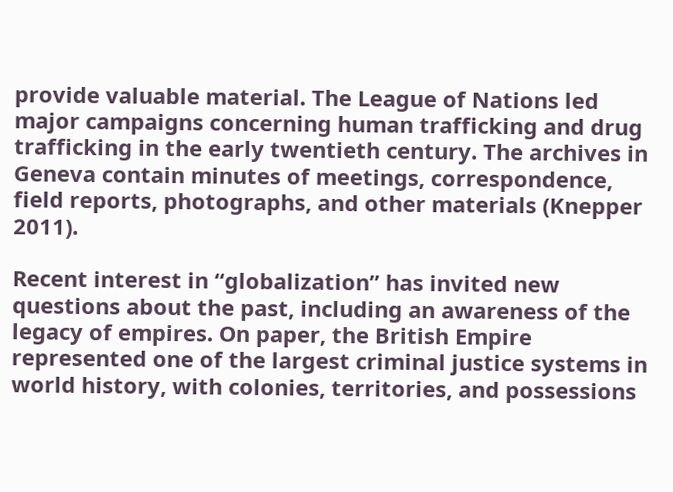provide valuable material. The League of Nations led major campaigns concerning human trafficking and drug trafficking in the early twentieth century. The archives in Geneva contain minutes of meetings, correspondence, field reports, photographs, and other materials (Knepper 2011).

Recent interest in “globalization” has invited new questions about the past, including an awareness of the legacy of empires. On paper, the British Empire represented one of the largest criminal justice systems in world history, with colonies, territories, and possessions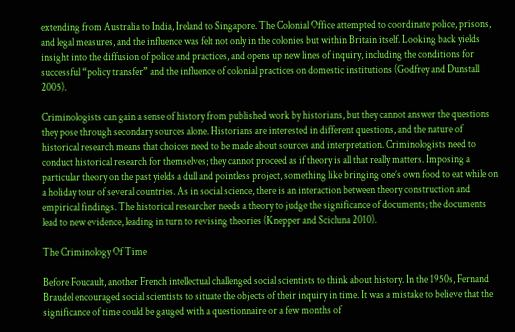extending from Australia to India, Ireland to Singapore. The Colonial Office attempted to coordinate police, prisons, and legal measures, and the influence was felt not only in the colonies but within Britain itself. Looking back yields insight into the diffusion of police and practices, and opens up new lines of inquiry, including the conditions for successful “policy transfer” and the influence of colonial practices on domestic institutions (Godfrey and Dunstall 2005).

Criminologists can gain a sense of history from published work by historians, but they cannot answer the questions they pose through secondary sources alone. Historians are interested in different questions, and the nature of historical research means that choices need to be made about sources and interpretation. Criminologists need to conduct historical research for themselves; they cannot proceed as if theory is all that really matters. Imposing a particular theory on the past yields a dull and pointless project, something like bringing one’s own food to eat while on a holiday tour of several countries. As in social science, there is an interaction between theory construction and empirical findings. The historical researcher needs a theory to judge the significance of documents; the documents lead to new evidence, leading in turn to revising theories (Knepper and Scicluna 2010).

The Criminology Of Time

Before Foucault, another French intellectual challenged social scientists to think about history. In the 1950s, Fernand Braudel encouraged social scientists to situate the objects of their inquiry in time. It was a mistake to believe that the significance of time could be gauged with a questionnaire or a few months of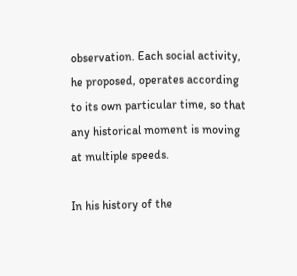observation. Each social activity, he proposed, operates according to its own particular time, so that any historical moment is moving at multiple speeds.

In his history of the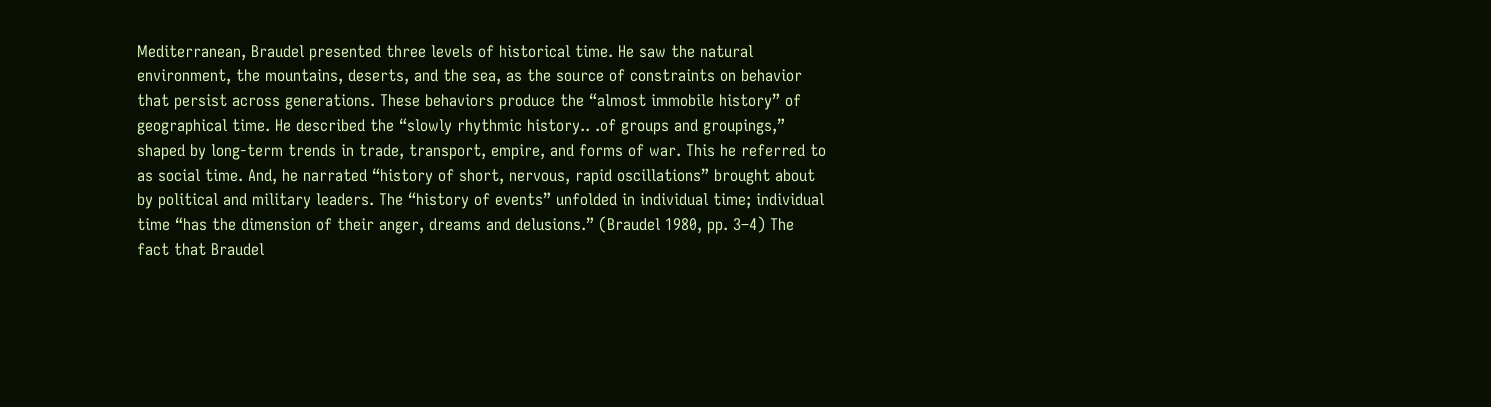Mediterranean, Braudel presented three levels of historical time. He saw the natural environment, the mountains, deserts, and the sea, as the source of constraints on behavior that persist across generations. These behaviors produce the “almost immobile history” of geographical time. He described the “slowly rhythmic history.. .of groups and groupings,” shaped by long-term trends in trade, transport, empire, and forms of war. This he referred to as social time. And, he narrated “history of short, nervous, rapid oscillations” brought about by political and military leaders. The “history of events” unfolded in individual time; individual time “has the dimension of their anger, dreams and delusions.” (Braudel 1980, pp. 3–4) The fact that Braudel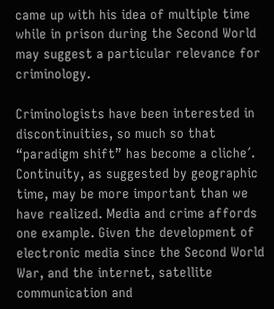came up with his idea of multiple time while in prison during the Second World may suggest a particular relevance for criminology.

Criminologists have been interested in discontinuities, so much so that “paradigm shift” has become a cliche´. Continuity, as suggested by geographic time, may be more important than we have realized. Media and crime affords one example. Given the development of electronic media since the Second World War, and the internet, satellite communication and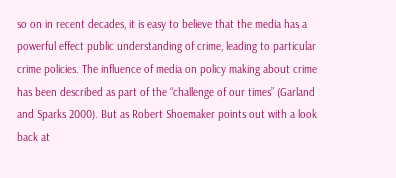so on in recent decades, it is easy to believe that the media has a powerful effect public understanding of crime, leading to particular crime policies. The influence of media on policy making about crime has been described as part of the “challenge of our times” (Garland and Sparks 2000). But as Robert Shoemaker points out with a look back at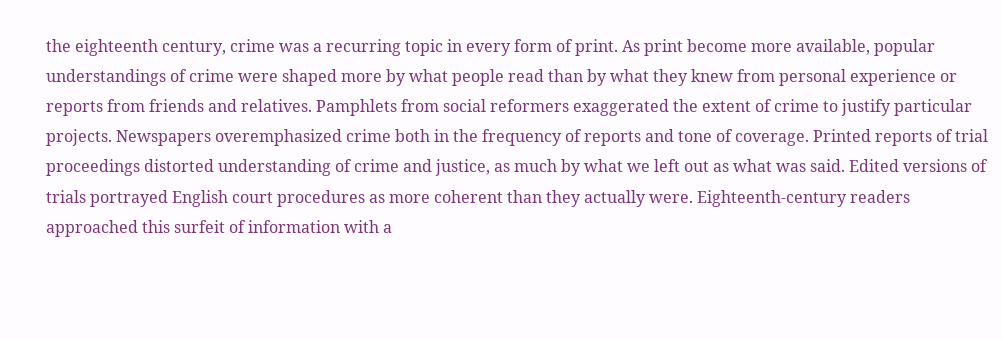the eighteenth century, crime was a recurring topic in every form of print. As print become more available, popular understandings of crime were shaped more by what people read than by what they knew from personal experience or reports from friends and relatives. Pamphlets from social reformers exaggerated the extent of crime to justify particular projects. Newspapers overemphasized crime both in the frequency of reports and tone of coverage. Printed reports of trial proceedings distorted understanding of crime and justice, as much by what we left out as what was said. Edited versions of trials portrayed English court procedures as more coherent than they actually were. Eighteenth-century readers approached this surfeit of information with a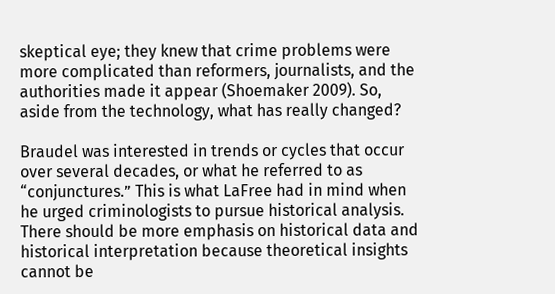skeptical eye; they knew that crime problems were more complicated than reformers, journalists, and the authorities made it appear (Shoemaker 2009). So, aside from the technology, what has really changed?

Braudel was interested in trends or cycles that occur over several decades, or what he referred to as “conjunctures.” This is what LaFree had in mind when he urged criminologists to pursue historical analysis. There should be more emphasis on historical data and historical interpretation because theoretical insights cannot be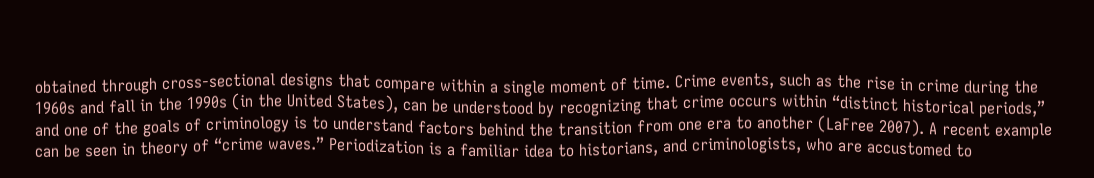obtained through cross-sectional designs that compare within a single moment of time. Crime events, such as the rise in crime during the 1960s and fall in the 1990s (in the United States), can be understood by recognizing that crime occurs within “distinct historical periods,” and one of the goals of criminology is to understand factors behind the transition from one era to another (LaFree 2007). A recent example can be seen in theory of “crime waves.” Periodization is a familiar idea to historians, and criminologists, who are accustomed to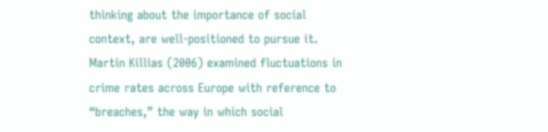thinking about the importance of social context, are well-positioned to pursue it. Martin Killias (2006) examined fluctuations in crime rates across Europe with reference to “breaches,” the way in which social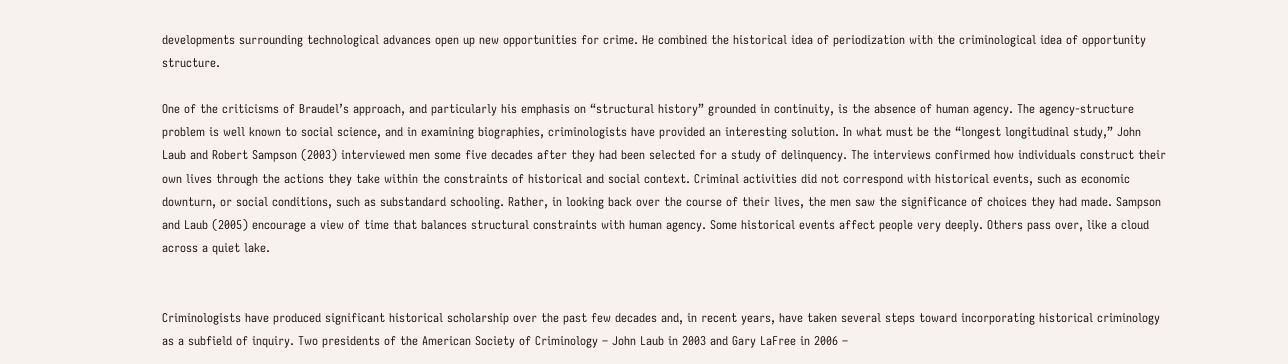developments surrounding technological advances open up new opportunities for crime. He combined the historical idea of periodization with the criminological idea of opportunity structure.

One of the criticisms of Braudel’s approach, and particularly his emphasis on “structural history” grounded in continuity, is the absence of human agency. The agency-structure problem is well known to social science, and in examining biographies, criminologists have provided an interesting solution. In what must be the “longest longitudinal study,” John Laub and Robert Sampson (2003) interviewed men some five decades after they had been selected for a study of delinquency. The interviews confirmed how individuals construct their own lives through the actions they take within the constraints of historical and social context. Criminal activities did not correspond with historical events, such as economic downturn, or social conditions, such as substandard schooling. Rather, in looking back over the course of their lives, the men saw the significance of choices they had made. Sampson and Laub (2005) encourage a view of time that balances structural constraints with human agency. Some historical events affect people very deeply. Others pass over, like a cloud across a quiet lake.


Criminologists have produced significant historical scholarship over the past few decades and, in recent years, have taken several steps toward incorporating historical criminology as a subfield of inquiry. Two presidents of the American Society of Criminology – John Laub in 2003 and Gary LaFree in 2006 –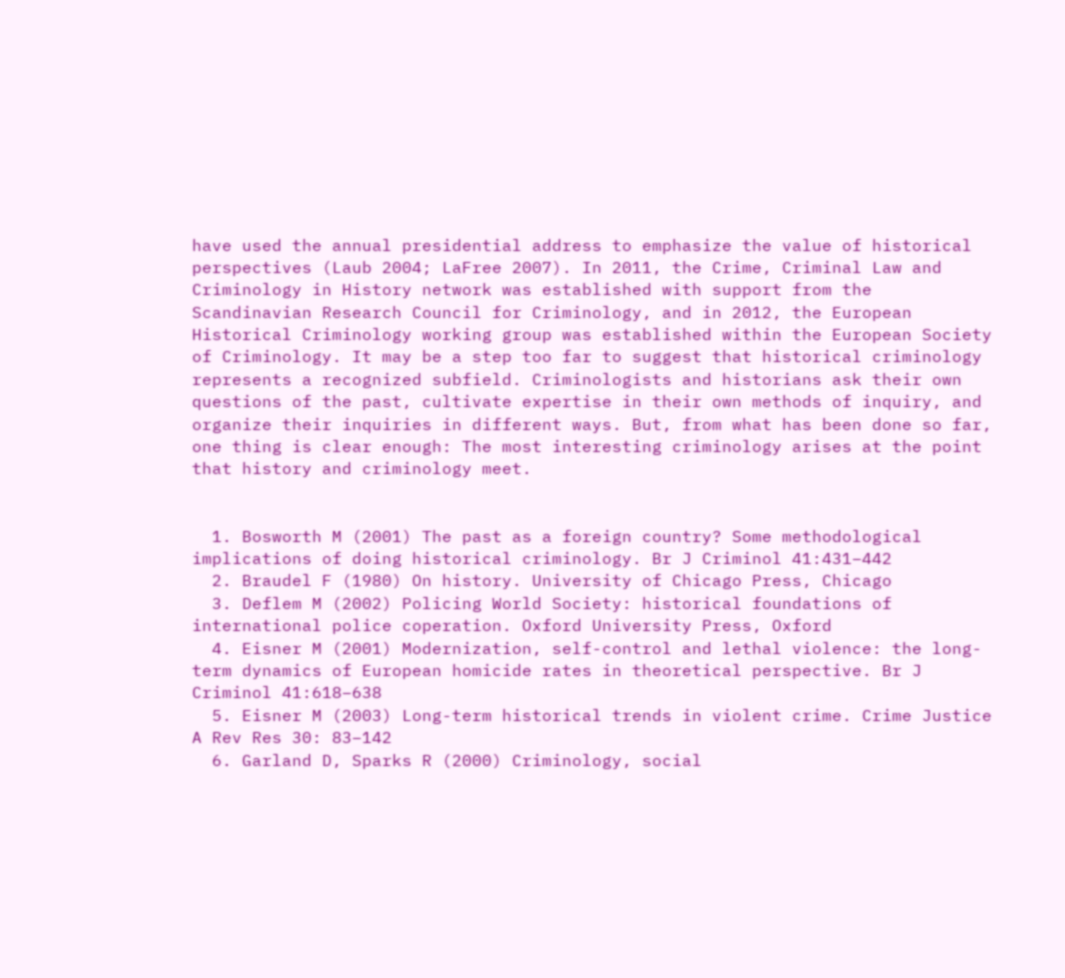have used the annual presidential address to emphasize the value of historical perspectives (Laub 2004; LaFree 2007). In 2011, the Crime, Criminal Law and Criminology in History network was established with support from the Scandinavian Research Council for Criminology, and in 2012, the European Historical Criminology working group was established within the European Society of Criminology. It may be a step too far to suggest that historical criminology represents a recognized subfield. Criminologists and historians ask their own questions of the past, cultivate expertise in their own methods of inquiry, and organize their inquiries in different ways. But, from what has been done so far, one thing is clear enough: The most interesting criminology arises at the point that history and criminology meet.


  1. Bosworth M (2001) The past as a foreign country? Some methodological implications of doing historical criminology. Br J Criminol 41:431–442
  2. Braudel F (1980) On history. University of Chicago Press, Chicago
  3. Deflem M (2002) Policing World Society: historical foundations of international police coperation. Oxford University Press, Oxford
  4. Eisner M (2001) Modernization, self-control and lethal violence: the long-term dynamics of European homicide rates in theoretical perspective. Br J Criminol 41:618–638
  5. Eisner M (2003) Long-term historical trends in violent crime. Crime Justice A Rev Res 30: 83–142
  6. Garland D, Sparks R (2000) Criminology, social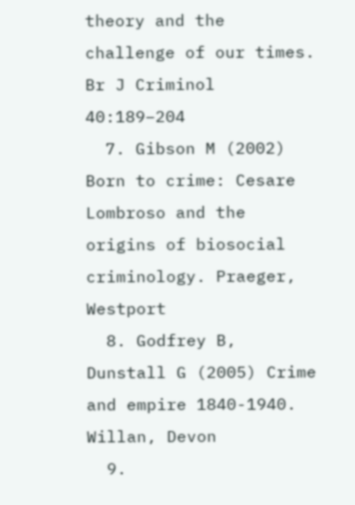theory and the challenge of our times. Br J Criminol 40:189–204
  7. Gibson M (2002) Born to crime: Cesare Lombroso and the origins of biosocial criminology. Praeger, Westport
  8. Godfrey B, Dunstall G (2005) Crime and empire 1840-1940. Willan, Devon
  9.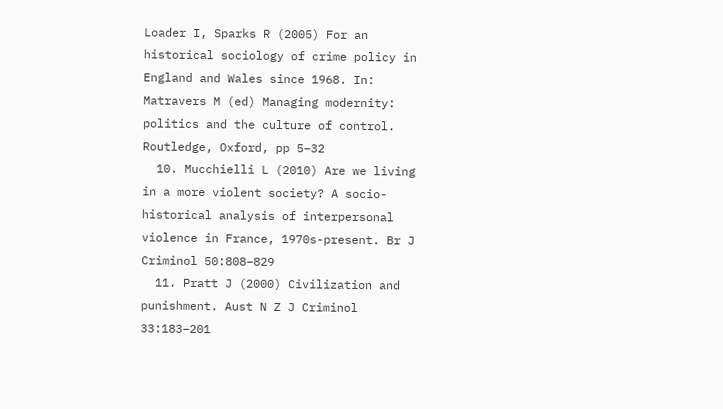Loader I, Sparks R (2005) For an historical sociology of crime policy in England and Wales since 1968. In: Matravers M (ed) Managing modernity: politics and the culture of control. Routledge, Oxford, pp 5–32
  10. Mucchielli L (2010) Are we living in a more violent society? A socio-historical analysis of interpersonal violence in France, 1970s-present. Br J Criminol 50:808–829
  11. Pratt J (2000) Civilization and punishment. Aust N Z J Criminol 33:183–201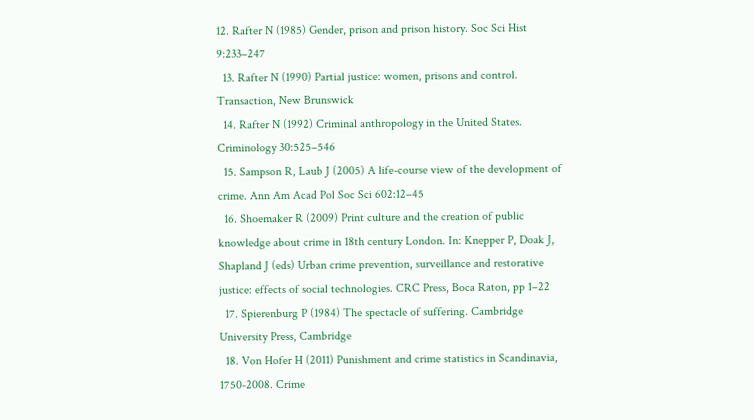12. Rafter N (1985) Gender, prison and prison history. Soc Sci Hist 9:233–247
  13. Rafter N (1990) Partial justice: women, prisons and control. Transaction, New Brunswick
  14. Rafter N (1992) Criminal anthropology in the United States. Criminology 30:525–546
  15. Sampson R, Laub J (2005) A life-course view of the development of crime. Ann Am Acad Pol Soc Sci 602:12–45
  16. Shoemaker R (2009) Print culture and the creation of public knowledge about crime in 18th century London. In: Knepper P, Doak J, Shapland J (eds) Urban crime prevention, surveillance and restorative justice: effects of social technologies. CRC Press, Boca Raton, pp 1–22
  17. Spierenburg P (1984) The spectacle of suffering. Cambridge University Press, Cambridge
  18. Von Hofer H (2011) Punishment and crime statistics in Scandinavia, 1750-2008. Crime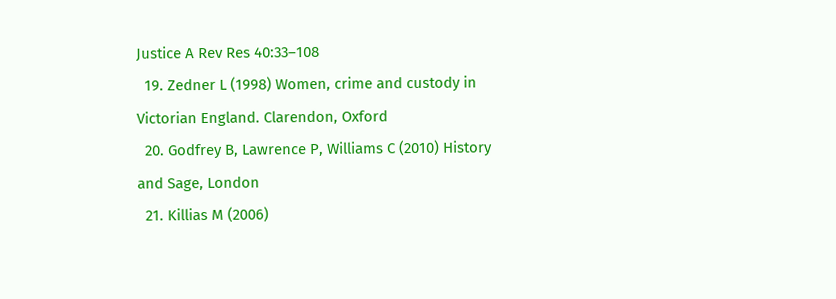Justice A Rev Res 40:33–108
  19. Zedner L (1998) Women, crime and custody in Victorian England. Clarendon, Oxford
  20. Godfrey B, Lawrence P, Williams C (2010) History and Sage, London
  21. Killias M (2006)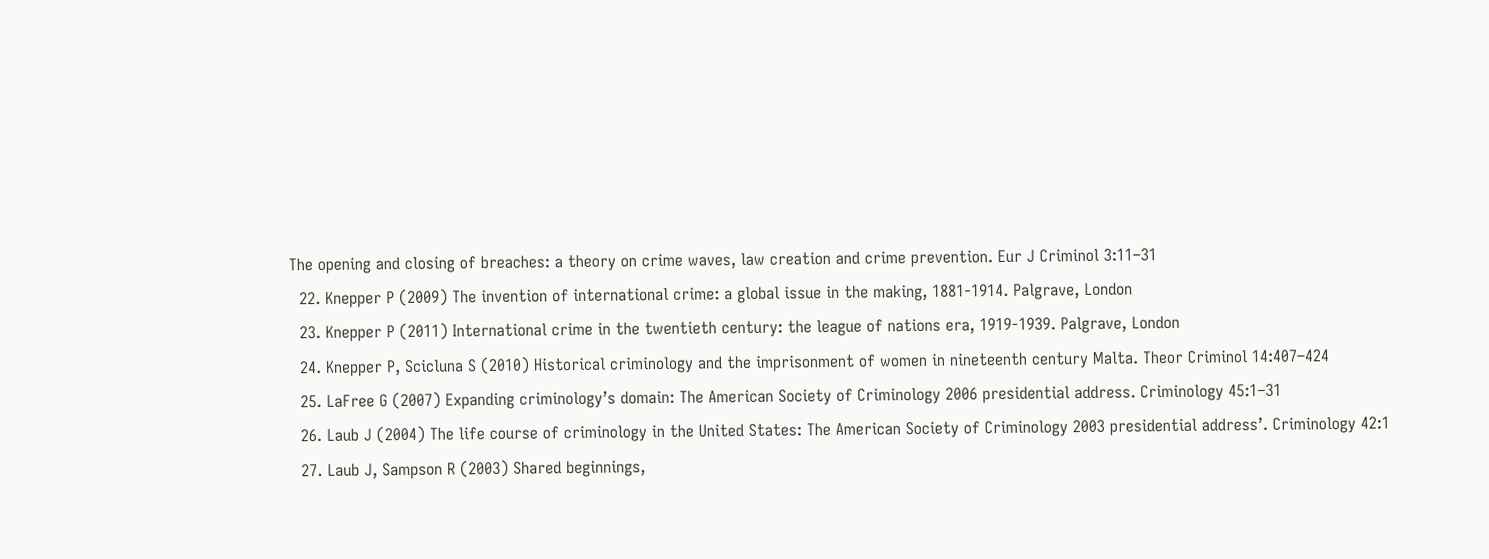The opening and closing of breaches: a theory on crime waves, law creation and crime prevention. Eur J Criminol 3:11–31
  22. Knepper P (2009) The invention of international crime: a global issue in the making, 1881-1914. Palgrave, London
  23. Knepper P (2011) International crime in the twentieth century: the league of nations era, 1919-1939. Palgrave, London
  24. Knepper P, Scicluna S (2010) Historical criminology and the imprisonment of women in nineteenth century Malta. Theor Criminol 14:407–424
  25. LaFree G (2007) Expanding criminology’s domain: The American Society of Criminology 2006 presidential address. Criminology 45:1–31
  26. Laub J (2004) The life course of criminology in the United States: The American Society of Criminology 2003 presidential address’. Criminology 42:1
  27. Laub J, Sampson R (2003) Shared beginnings,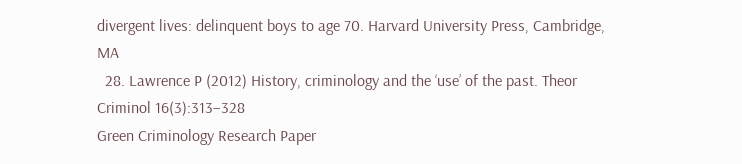divergent lives: delinquent boys to age 70. Harvard University Press, Cambridge, MA
  28. Lawrence P (2012) History, criminology and the ‘use’ of the past. Theor Criminol 16(3):313–328
Green Criminology Research Paper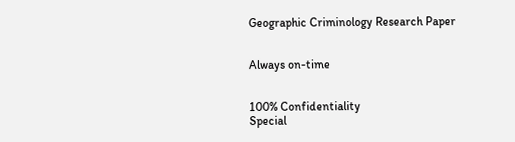Geographic Criminology Research Paper


Always on-time


100% Confidentiality
Special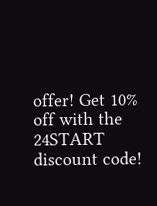offer! Get 10% off with the 24START discount code!